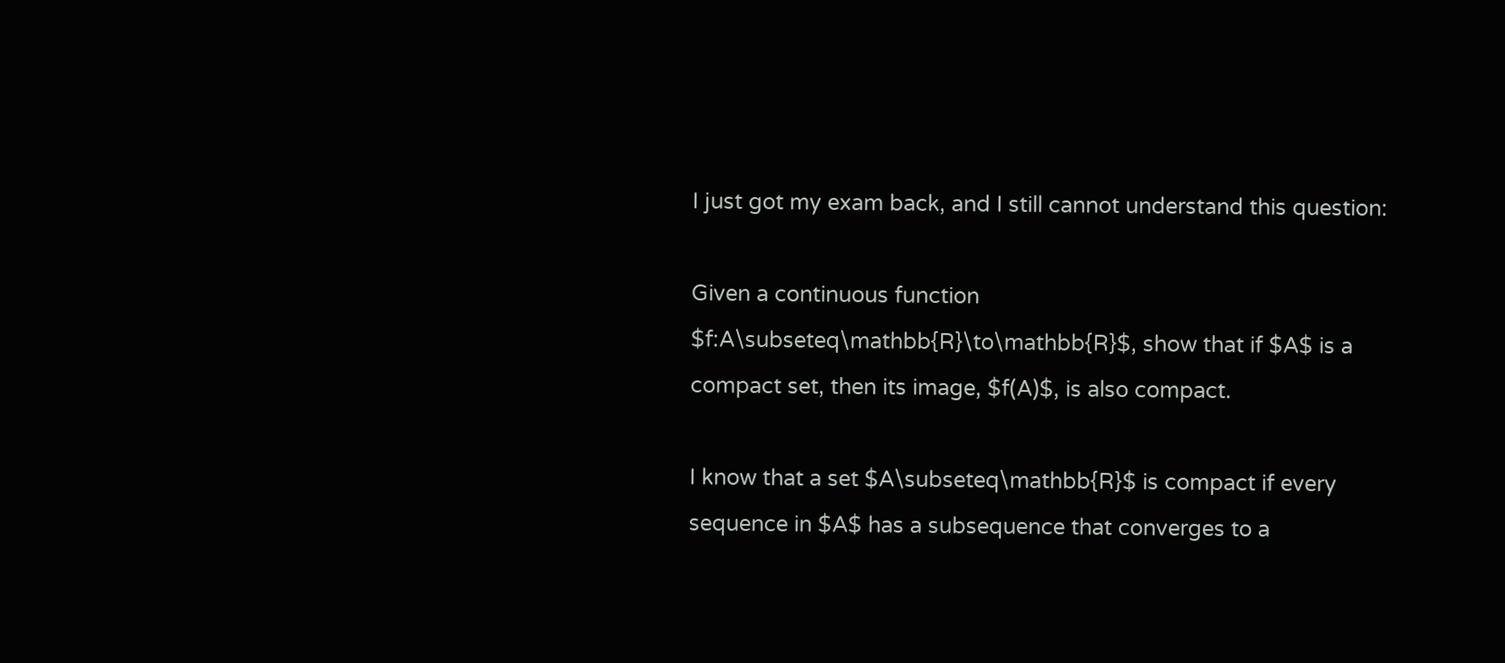I just got my exam back, and I still cannot understand this question:

Given a continuous function $f:A\subseteq\mathbb{R}\to\mathbb{R}$, show that if $A$ is a compact set, then its image, $f(A)$, is also compact.

I know that a set $A\subseteq\mathbb{R}$ is compact if every sequence in $A$ has a subsequence that converges to a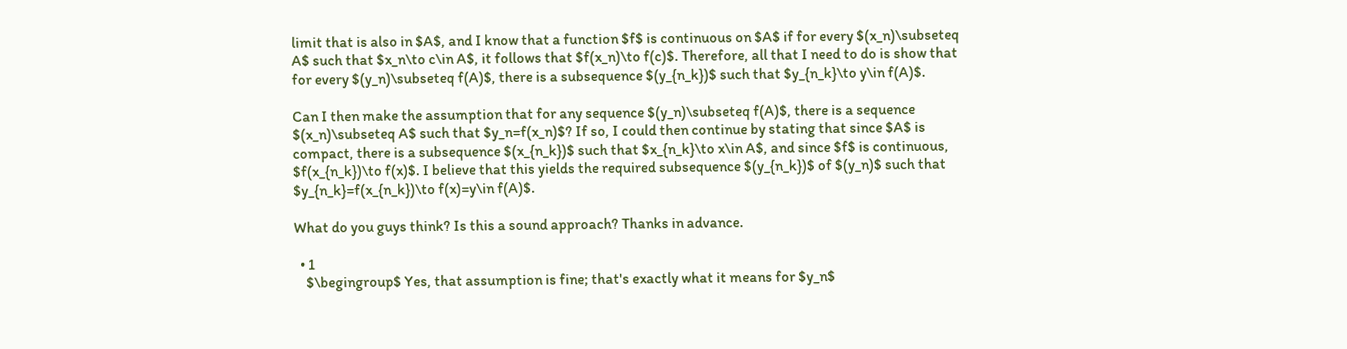limit that is also in $A$, and I know that a function $f$ is continuous on $A$ if for every $(x_n)\subseteq A$ such that $x_n\to c\in A$, it follows that $f(x_n)\to f(c)$. Therefore, all that I need to do is show that for every $(y_n)\subseteq f(A)$, there is a subsequence $(y_{n_k})$ such that $y_{n_k}\to y\in f(A)$.

Can I then make the assumption that for any sequence $(y_n)\subseteq f(A)$, there is a sequence $(x_n)\subseteq A$ such that $y_n=f(x_n)$? If so, I could then continue by stating that since $A$ is compact, there is a subsequence $(x_{n_k})$ such that $x_{n_k}\to x\in A$, and since $f$ is continuous, $f(x_{n_k})\to f(x)$. I believe that this yields the required subsequence $(y_{n_k})$ of $(y_n)$ such that $y_{n_k}=f(x_{n_k})\to f(x)=y\in f(A)$.

What do you guys think? Is this a sound approach? Thanks in advance.

  • 1
    $\begingroup$ Yes, that assumption is fine; that's exactly what it means for $y_n$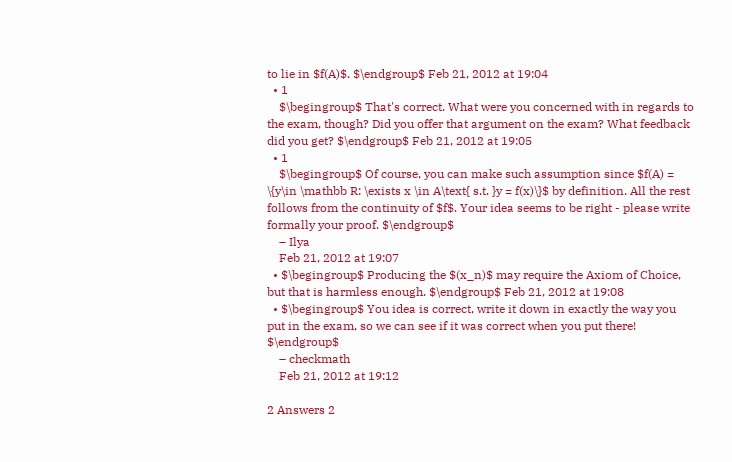to lie in $f(A)$. $\endgroup$ Feb 21, 2012 at 19:04
  • 1
    $\begingroup$ That's correct. What were you concerned with in regards to the exam, though? Did you offer that argument on the exam? What feedback did you get? $\endgroup$ Feb 21, 2012 at 19:05
  • 1
    $\begingroup$ Of course, you can make such assumption since $f(A) = \{y\in \mathbb R: \exists x \in A\text{ s.t. }y = f(x)\}$ by definition. All the rest follows from the continuity of $f$. Your idea seems to be right - please write formally your proof. $\endgroup$
    – Ilya
    Feb 21, 2012 at 19:07
  • $\begingroup$ Producing the $(x_n)$ may require the Axiom of Choice, but that is harmless enough. $\endgroup$ Feb 21, 2012 at 19:08
  • $\begingroup$ You idea is correct, write it down in exactly the way you put in the exam, so we can see if it was correct when you put there! $\endgroup$
    – checkmath
    Feb 21, 2012 at 19:12

2 Answers 2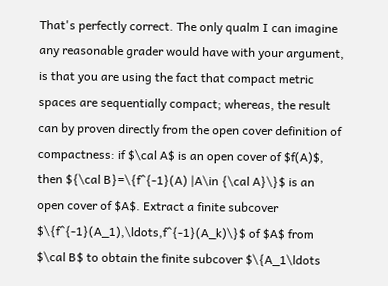That's perfectly correct. The only qualm I can imagine any reasonable grader would have with your argument, is that you are using the fact that compact metric spaces are sequentially compact; whereas, the result can by proven directly from the open cover definition of compactness: if $\cal A$ is an open cover of $f(A)$, then ${\cal B}=\{f^{-1}(A) |A\in {\cal A}\}$ is an open cover of $A$. Extract a finite subcover $\{f^{-1}(A_1),\ldots,f^{-1}(A_k)\}$ of $A$ from $\cal B$ to obtain the finite subcover $\{A_1\ldots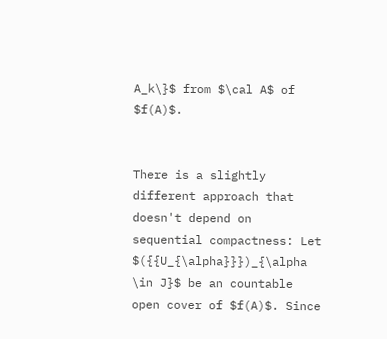A_k\}$ from $\cal A$ of $f(A)$.


There is a slightly different approach that doesn't depend on sequential compactness: Let $({{U_{\alpha}}})_{\alpha \in J}$ be an countable open cover of $f(A)$. Since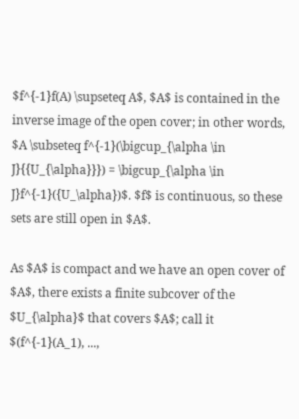$f^{-1}f(A) \supseteq A$, $A$ is contained in the inverse image of the open cover; in other words, $A \subseteq f^{-1}(\bigcup_{\alpha \in J}{{U_{\alpha}}}) = \bigcup_{\alpha \in J}f^{-1}({U_\alpha})$. $f$ is continuous, so these sets are still open in $A$.

As $A$ is compact and we have an open cover of $A$, there exists a finite subcover of the $U_{\alpha}$ that covers $A$; call it $(f^{-1}(A_1), ...,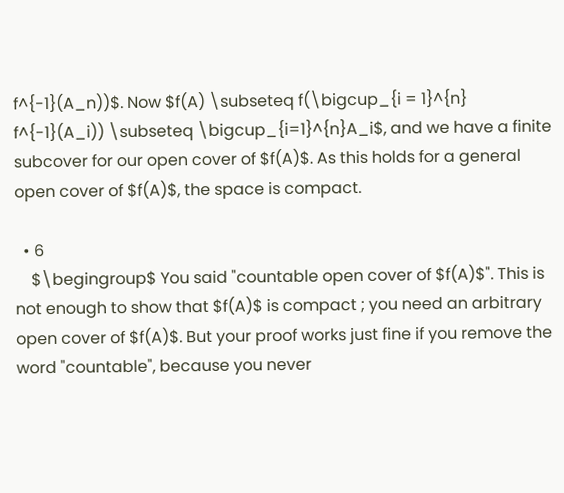f^{-1}(A_n))$. Now $f(A) \subseteq f(\bigcup_{i = 1}^{n} f^{-1}(A_i)) \subseteq \bigcup_{i=1}^{n}A_i$, and we have a finite subcover for our open cover of $f(A)$. As this holds for a general open cover of $f(A)$, the space is compact.

  • 6
    $\begingroup$ You said "countable open cover of $f(A)$". This is not enough to show that $f(A)$ is compact ; you need an arbitrary open cover of $f(A)$. But your proof works just fine if you remove the word "countable", because you never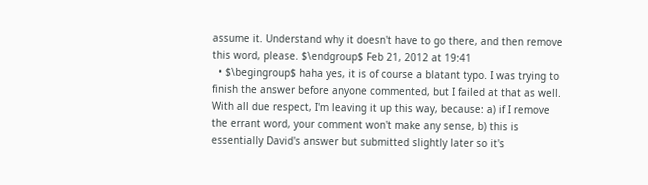assume it. Understand why it doesn't have to go there, and then remove this word, please. $\endgroup$ Feb 21, 2012 at 19:41
  • $\begingroup$ haha yes, it is of course a blatant typo. I was trying to finish the answer before anyone commented, but I failed at that as well. With all due respect, I'm leaving it up this way, because: a) if I remove the errant word, your comment won't make any sense, b) this is essentially David's answer but submitted slightly later so it's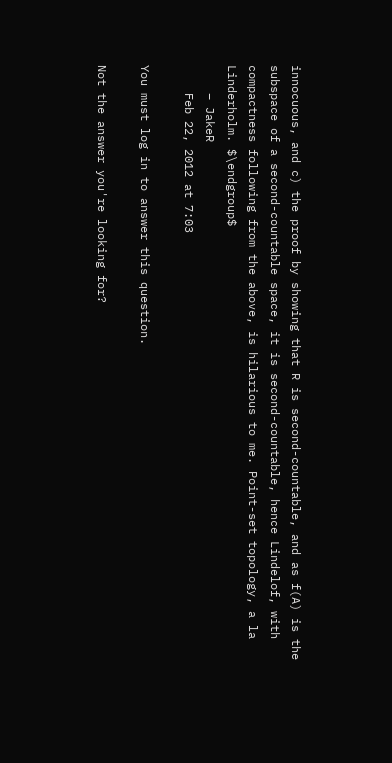innocuous, and c) the proof by showing that R is second-countable, and as f(A) is the subspace of a second-countable space, it is second-countable, hence Lindelof, with compactness following from the above, is hilarious to me. Point-set topology, a la Linderholm. $\endgroup$
    – JakeR
    Feb 22, 2012 at 7:03

You must log in to answer this question.

Not the answer you're looking for?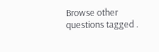Browse other questions tagged .